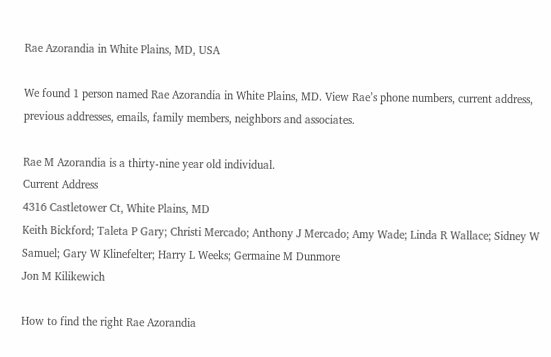Rae Azorandia in White Plains, MD, USA

We found 1 person named Rae Azorandia in White Plains, MD. View Rae’s phone numbers, current address, previous addresses, emails, family members, neighbors and associates.

Rae M Azorandia is a thirty-nine year old individual.
Current Address
4316 Castletower Ct, White Plains, MD
Keith Bickford; Taleta P Gary; Christi Mercado; Anthony J Mercado; Amy Wade; Linda R Wallace; Sidney W Samuel; Gary W Klinefelter; Harry L Weeks; Germaine M Dunmore
Jon M Kilikewich

How to find the right Rae Azorandia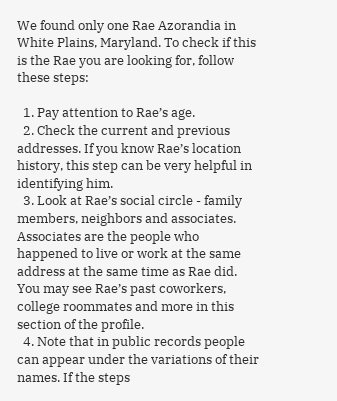We found only one Rae Azorandia in White Plains, Maryland. To check if this is the Rae you are looking for, follow these steps:

  1. Pay attention to Rae’s age.
  2. Check the current and previous addresses. If you know Rae’s location history, this step can be very helpful in identifying him.
  3. Look at Rae’s social circle - family members, neighbors and associates. Associates are the people who happened to live or work at the same address at the same time as Rae did. You may see Rae’s past coworkers, college roommates and more in this section of the profile.
  4. Note that in public records people can appear under the variations of their names. If the steps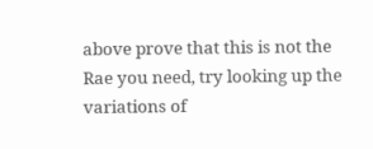above prove that this is not the Rae you need, try looking up the variations of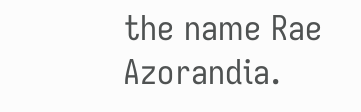the name Rae Azorandia.